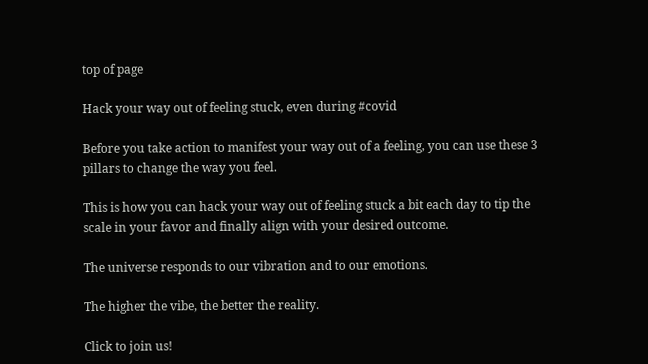top of page

Hack your way out of feeling stuck, even during #covid

Before you take action to manifest your way out of a feeling, you can use these 3 pillars to change the way you feel.

This is how you can hack your way out of feeling stuck a bit each day to tip the scale in your favor and finally align with your desired outcome.

The universe responds to our vibration and to our emotions.

The higher the vibe, the better the reality.

Click to join us!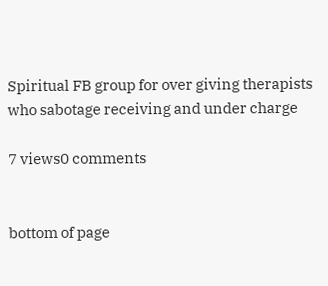Spiritual FB group for over giving therapists who sabotage receiving and under charge

7 views0 comments


bottom of page